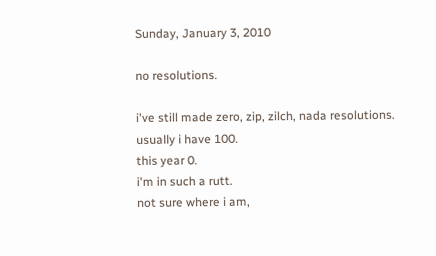Sunday, January 3, 2010

no resolutions.

i've still made zero, zip, zilch, nada resolutions.
usually i have 100.
this year 0.
i'm in such a rutt.
not sure where i am,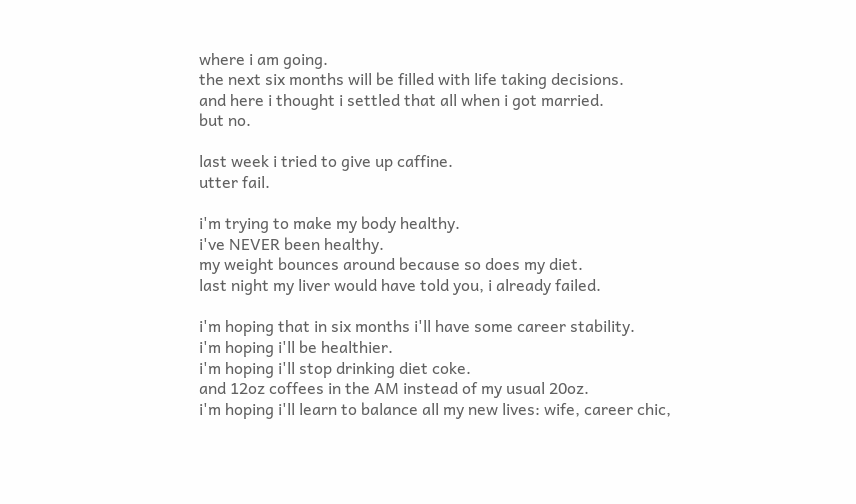where i am going.
the next six months will be filled with life taking decisions.
and here i thought i settled that all when i got married.
but no.

last week i tried to give up caffine.
utter fail.

i'm trying to make my body healthy.
i've NEVER been healthy.
my weight bounces around because so does my diet.
last night my liver would have told you, i already failed.

i'm hoping that in six months i'll have some career stability.
i'm hoping i'll be healthier.
i'm hoping i'll stop drinking diet coke.
and 12oz coffees in the AM instead of my usual 20oz.
i'm hoping i'll learn to balance all my new lives: wife, career chic,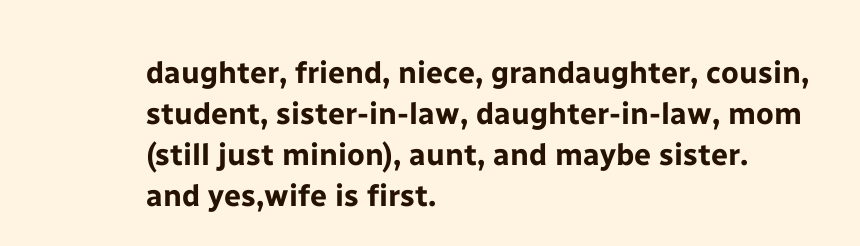daughter, friend, niece, grandaughter, cousin, student, sister-in-law, daughter-in-law, mom (still just minion), aunt, and maybe sister.
and yes,wife is first.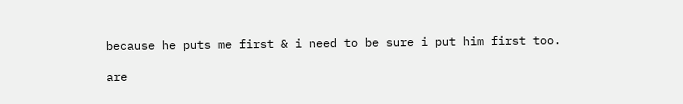because he puts me first & i need to be sure i put him first too.

are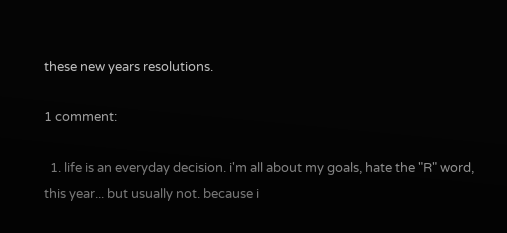these new years resolutions.

1 comment:

  1. life is an everyday decision. i'm all about my goals, hate the "R" word, this year... but usually not. because i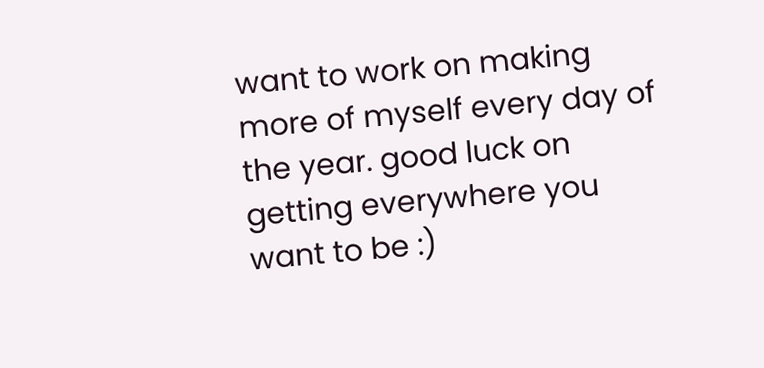want to work on making more of myself every day of the year. good luck on getting everywhere you want to be :)